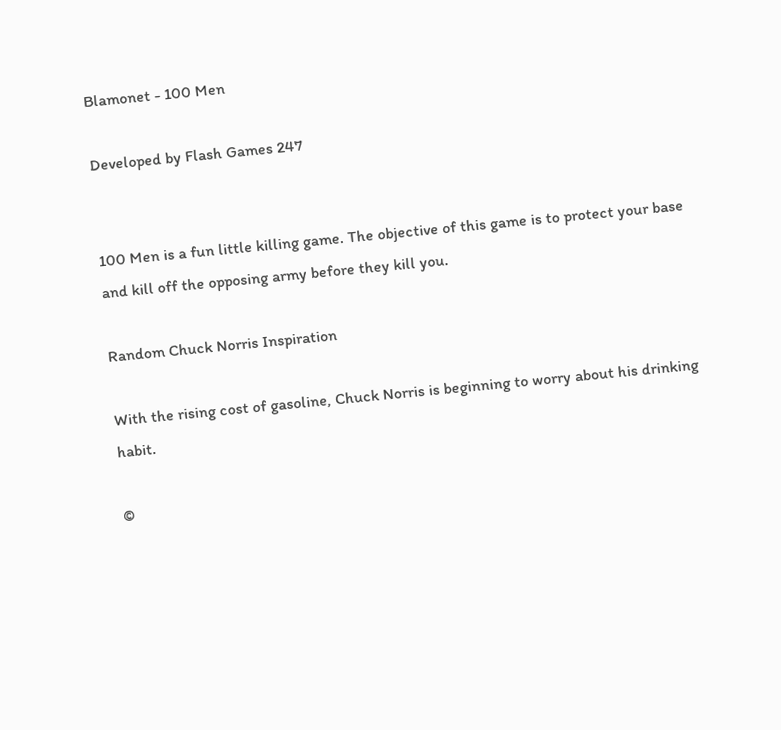Blamonet - 100 Men

Developed by Flash Games 247


100 Men is a fun little killing game. The objective of this game is to protect your base and kill off the opposing army before they kill you.

Random Chuck Norris Inspiration

With the rising cost of gasoline, Chuck Norris is beginning to worry about his drinking habit.

©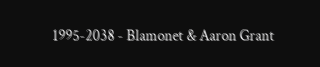1995-2038 - Blamonet & Aaron Grant